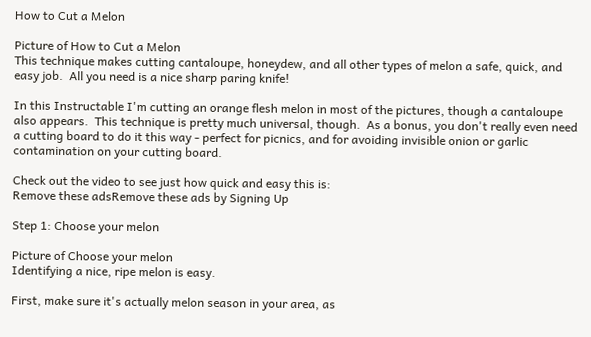How to Cut a Melon

Picture of How to Cut a Melon
This technique makes cutting cantaloupe, honeydew, and all other types of melon a safe, quick, and easy job.  All you need is a nice sharp paring knife!

In this Instructable I'm cutting an orange flesh melon in most of the pictures, though a cantaloupe also appears.  This technique is pretty much universal, though.  As a bonus, you don't really even need a cutting board to do it this way - perfect for picnics, and for avoiding invisible onion or garlic contamination on your cutting board.

Check out the video to see just how quick and easy this is:
Remove these adsRemove these ads by Signing Up

Step 1: Choose your melon

Picture of Choose your melon
Identifying a nice, ripe melon is easy.

First, make sure it's actually melon season in your area, as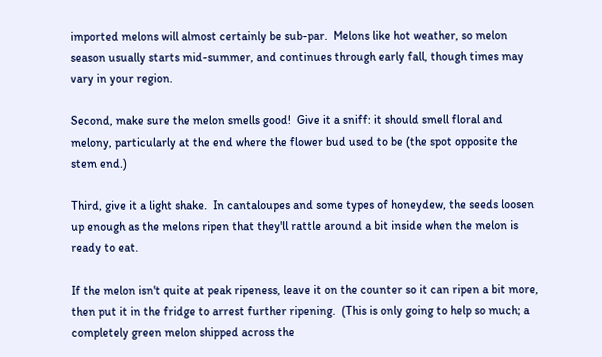imported melons will almost certainly be sub-par.  Melons like hot weather, so melon season usually starts mid-summer, and continues through early fall, though times may vary in your region.

Second, make sure the melon smells good!  Give it a sniff: it should smell floral and melony, particularly at the end where the flower bud used to be (the spot opposite the stem end.)

Third, give it a light shake.  In cantaloupes and some types of honeydew, the seeds loosen up enough as the melons ripen that they'll rattle around a bit inside when the melon is ready to eat.

If the melon isn't quite at peak ripeness, leave it on the counter so it can ripen a bit more, then put it in the fridge to arrest further ripening.  (This is only going to help so much; a completely green melon shipped across the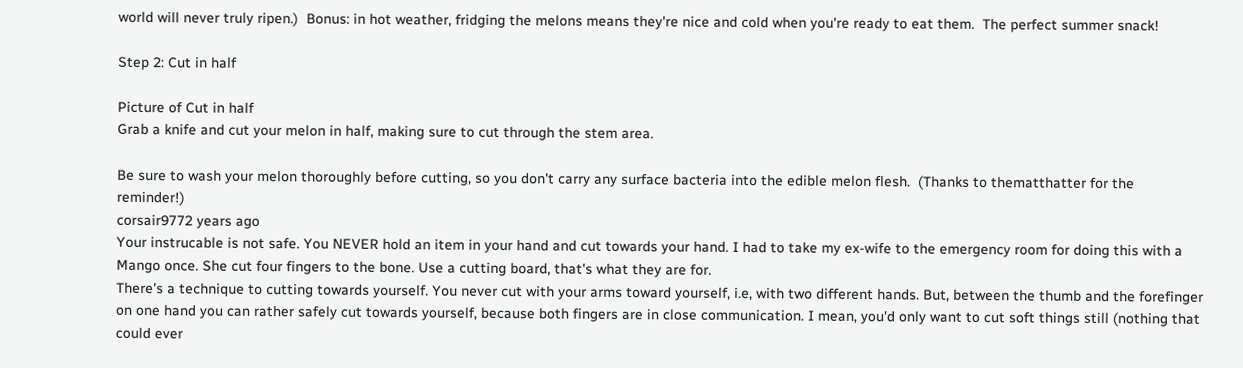world will never truly ripen.)  Bonus: in hot weather, fridging the melons means they're nice and cold when you're ready to eat them.  The perfect summer snack!

Step 2: Cut in half

Picture of Cut in half
Grab a knife and cut your melon in half, making sure to cut through the stem area.

Be sure to wash your melon thoroughly before cutting, so you don't carry any surface bacteria into the edible melon flesh.  (Thanks to thematthatter for the reminder!)
corsair9772 years ago
Your instrucable is not safe. You NEVER hold an item in your hand and cut towards your hand. I had to take my ex-wife to the emergency room for doing this with a Mango once. She cut four fingers to the bone. Use a cutting board, that's what they are for.
There's a technique to cutting towards yourself. You never cut with your arms toward yourself, i.e, with two different hands. But, between the thumb and the forefinger on one hand you can rather safely cut towards yourself, because both fingers are in close communication. I mean, you'd only want to cut soft things still (nothing that could ever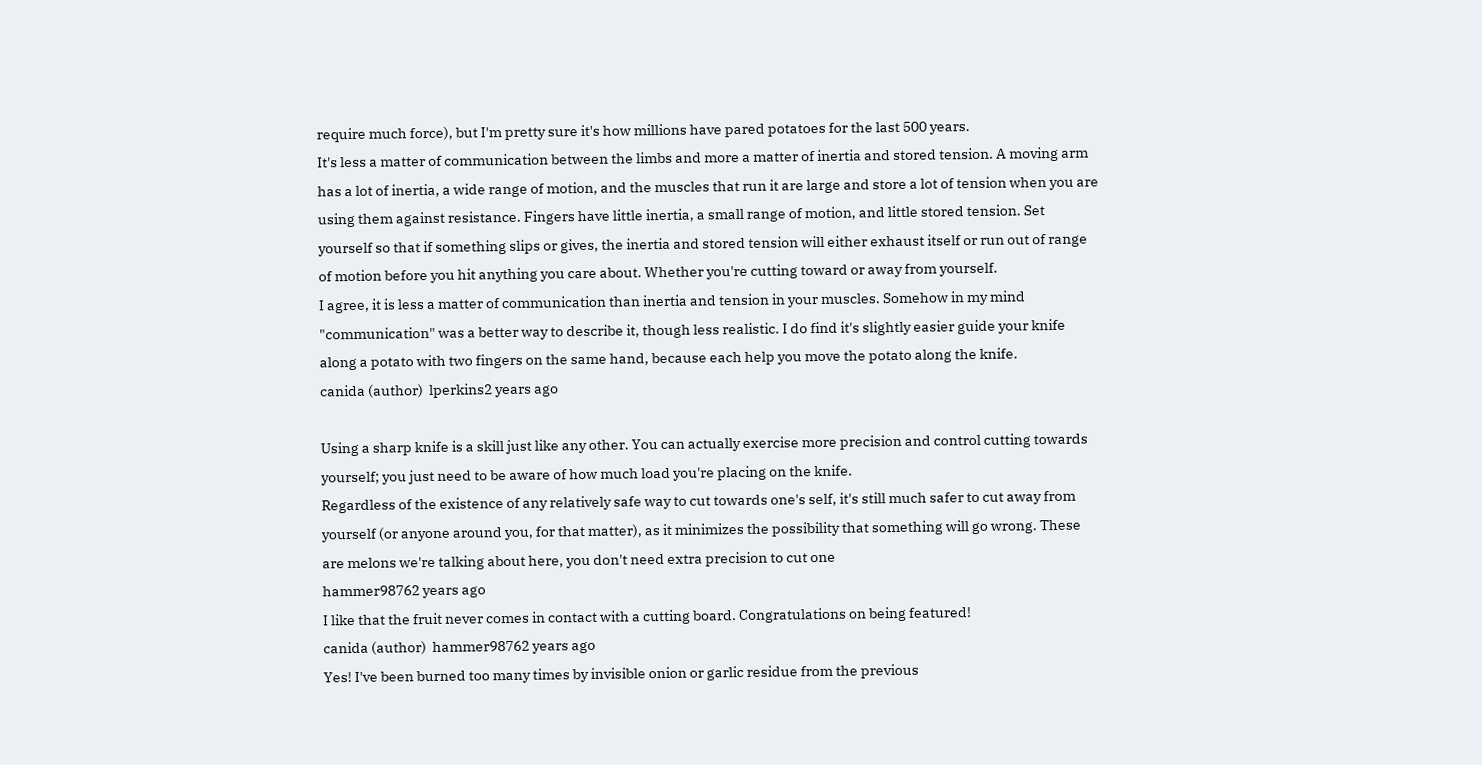require much force), but I'm pretty sure it's how millions have pared potatoes for the last 500 years.
It's less a matter of communication between the limbs and more a matter of inertia and stored tension. A moving arm has a lot of inertia, a wide range of motion, and the muscles that run it are large and store a lot of tension when you are using them against resistance. Fingers have little inertia, a small range of motion, and little stored tension. Set yourself so that if something slips or gives, the inertia and stored tension will either exhaust itself or run out of range of motion before you hit anything you care about. Whether you're cutting toward or away from yourself.
I agree, it is less a matter of communication than inertia and tension in your muscles. Somehow in my mind "communication" was a better way to describe it, though less realistic. I do find it's slightly easier guide your knife along a potato with two fingers on the same hand, because each help you move the potato along the knife.
canida (author)  lperkins2 years ago

Using a sharp knife is a skill just like any other. You can actually exercise more precision and control cutting towards yourself; you just need to be aware of how much load you're placing on the knife.
Regardless of the existence of any relatively safe way to cut towards one's self, it's still much safer to cut away from yourself (or anyone around you, for that matter), as it minimizes the possibility that something will go wrong. These are melons we're talking about here, you don't need extra precision to cut one
hammer98762 years ago
I like that the fruit never comes in contact with a cutting board. Congratulations on being featured!
canida (author)  hammer98762 years ago
Yes! I've been burned too many times by invisible onion or garlic residue from the previous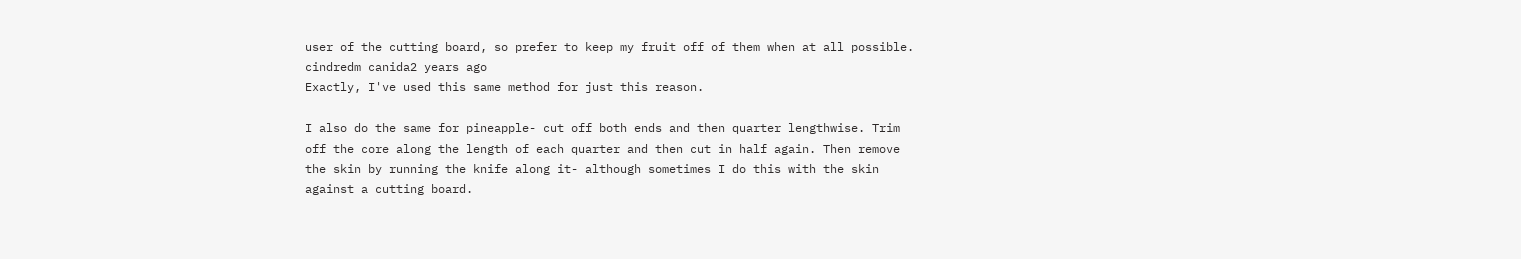user of the cutting board, so prefer to keep my fruit off of them when at all possible.
cindredm canida2 years ago
Exactly, I've used this same method for just this reason.

I also do the same for pineapple- cut off both ends and then quarter lengthwise. Trim off the core along the length of each quarter and then cut in half again. Then remove the skin by running the knife along it- although sometimes I do this with the skin against a cutting board.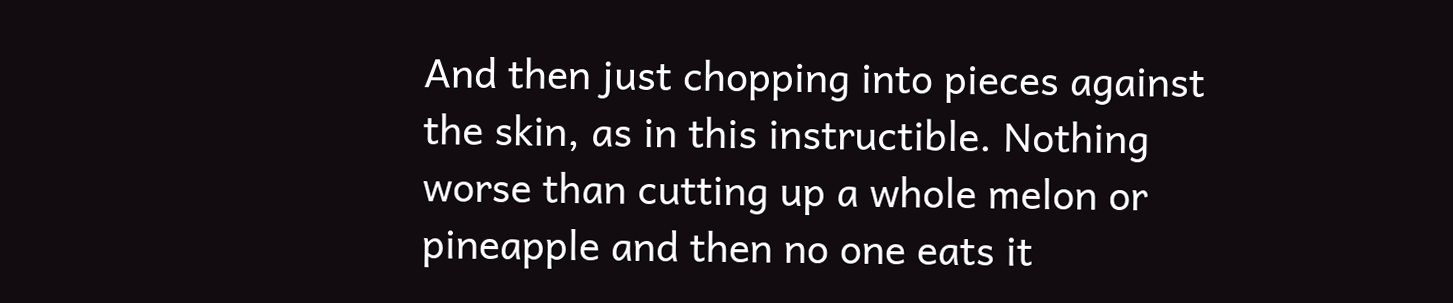And then just chopping into pieces against the skin, as in this instructible. Nothing worse than cutting up a whole melon or pineapple and then no one eats it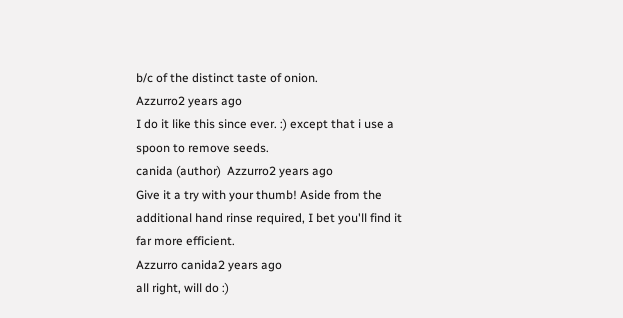b/c of the distinct taste of onion.
Azzurro2 years ago
I do it like this since ever. :) except that i use a spoon to remove seeds.
canida (author)  Azzurro2 years ago
Give it a try with your thumb! Aside from the additional hand rinse required, I bet you'll find it far more efficient.
Azzurro canida2 years ago
all right, will do :)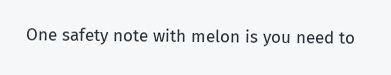One safety note with melon is you need to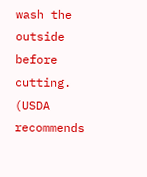wash the outside before cutting. (USDA recommends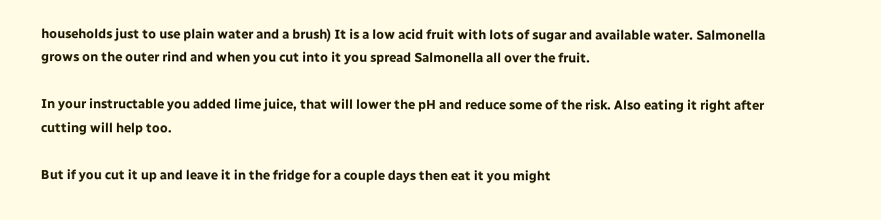households just to use plain water and a brush) It is a low acid fruit with lots of sugar and available water. Salmonella grows on the outer rind and when you cut into it you spread Salmonella all over the fruit.

In your instructable you added lime juice, that will lower the pH and reduce some of the risk. Also eating it right after cutting will help too.

But if you cut it up and leave it in the fridge for a couple days then eat it you might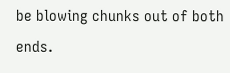be blowing chunks out of both ends.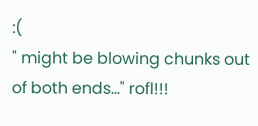:(
" might be blowing chunks out of both ends..." rofl!!!